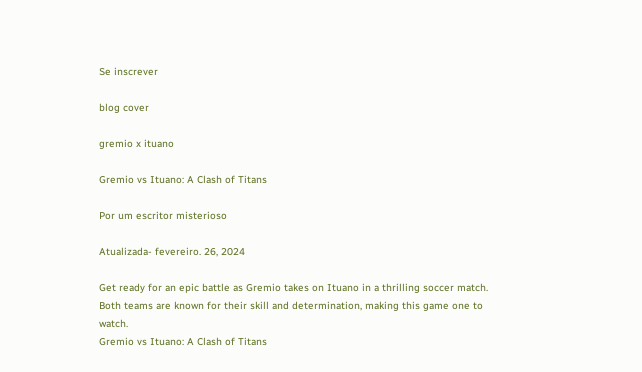Se inscrever

blog cover

gremio x ituano

Gremio vs Ituano: A Clash of Titans

Por um escritor misterioso

Atualizada- fevereiro. 26, 2024

Get ready for an epic battle as Gremio takes on Ituano in a thrilling soccer match. Both teams are known for their skill and determination, making this game one to watch.
Gremio vs Ituano: A Clash of Titans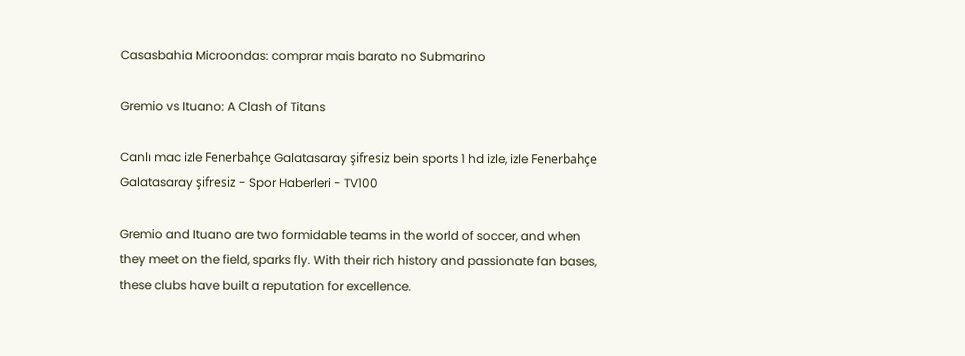Casasbahia Microondas: comprar mais barato no Submarino

Gremio vs Ituano: A Clash of Titans

Canlı mac izle Fenerbahçe Galatasaray şifresiz bein sports 1 hd izle, izle Fenerbahçe Galatasaray şifresiz - Spor Haberleri - TV100

Gremio and Ituano are two formidable teams in the world of soccer, and when they meet on the field, sparks fly. With their rich history and passionate fan bases, these clubs have built a reputation for excellence.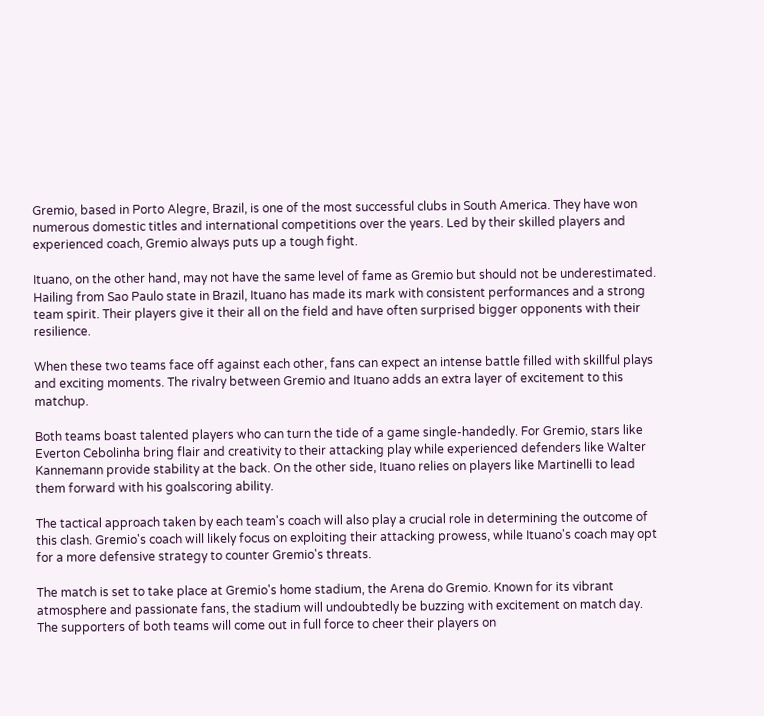Gremio, based in Porto Alegre, Brazil, is one of the most successful clubs in South America. They have won numerous domestic titles and international competitions over the years. Led by their skilled players and experienced coach, Gremio always puts up a tough fight.

Ituano, on the other hand, may not have the same level of fame as Gremio but should not be underestimated. Hailing from Sao Paulo state in Brazil, Ituano has made its mark with consistent performances and a strong team spirit. Their players give it their all on the field and have often surprised bigger opponents with their resilience.

When these two teams face off against each other, fans can expect an intense battle filled with skillful plays and exciting moments. The rivalry between Gremio and Ituano adds an extra layer of excitement to this matchup.

Both teams boast talented players who can turn the tide of a game single-handedly. For Gremio, stars like Everton Cebolinha bring flair and creativity to their attacking play while experienced defenders like Walter Kannemann provide stability at the back. On the other side, Ituano relies on players like Martinelli to lead them forward with his goalscoring ability.

The tactical approach taken by each team's coach will also play a crucial role in determining the outcome of this clash. Gremio's coach will likely focus on exploiting their attacking prowess, while Ituano's coach may opt for a more defensive strategy to counter Gremio's threats.

The match is set to take place at Gremio's home stadium, the Arena do Gremio. Known for its vibrant atmosphere and passionate fans, the stadium will undoubtedly be buzzing with excitement on match day. The supporters of both teams will come out in full force to cheer their players on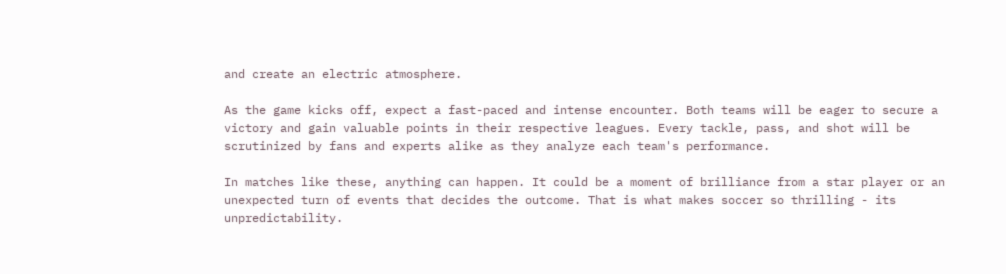and create an electric atmosphere.

As the game kicks off, expect a fast-paced and intense encounter. Both teams will be eager to secure a victory and gain valuable points in their respective leagues. Every tackle, pass, and shot will be scrutinized by fans and experts alike as they analyze each team's performance.

In matches like these, anything can happen. It could be a moment of brilliance from a star player or an unexpected turn of events that decides the outcome. That is what makes soccer so thrilling - its unpredictability.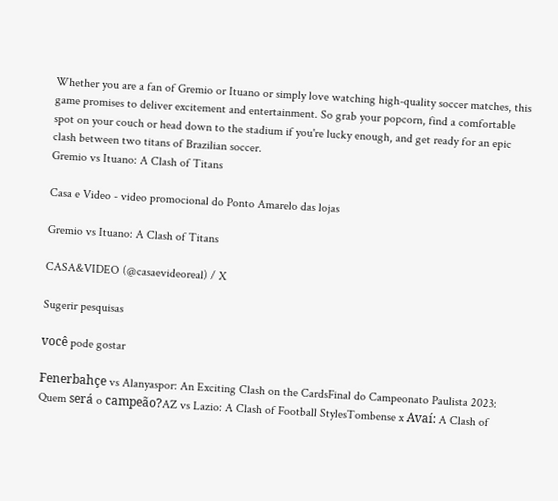Whether you are a fan of Gremio or Ituano or simply love watching high-quality soccer matches, this game promises to deliver excitement and entertainment. So grab your popcorn, find a comfortable spot on your couch or head down to the stadium if you're lucky enough, and get ready for an epic clash between two titans of Brazilian soccer.
Gremio vs Ituano: A Clash of Titans

Casa e Video - video promocional do Ponto Amarelo das lojas

Gremio vs Ituano: A Clash of Titans

CASA&VIDEO (@casaevideoreal) / X

Sugerir pesquisas

você pode gostar

Fenerbahçe vs Alanyaspor: An Exciting Clash on the CardsFinal do Campeonato Paulista 2023: Quem será o campeão?AZ vs Lazio: A Clash of Football StylesTombense x Avaí: A Clash of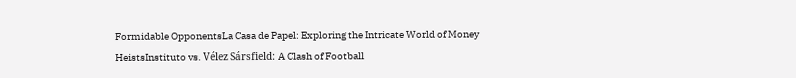Formidable OpponentsLa Casa de Papel: Exploring the Intricate World of Money HeistsInstituto vs. Vélez Sársfield: A Clash of Football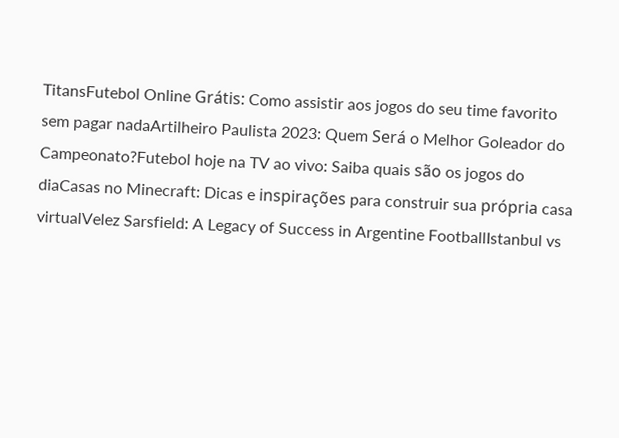TitansFutebol Online Grátis: Como assistir aos jogos do seu time favorito sem pagar nadaArtilheiro Paulista 2023: Quem Será o Melhor Goleador do Campeonato?Futebol hoje na TV ao vivo: Saiba quais são os jogos do diaCasas no Minecraft: Dicas e inspirações para construir sua própria casa virtualVelez Sarsfield: A Legacy of Success in Argentine FootballIstanbul vs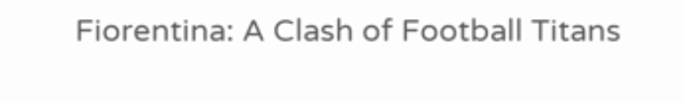Fiorentina: A Clash of Football Titans